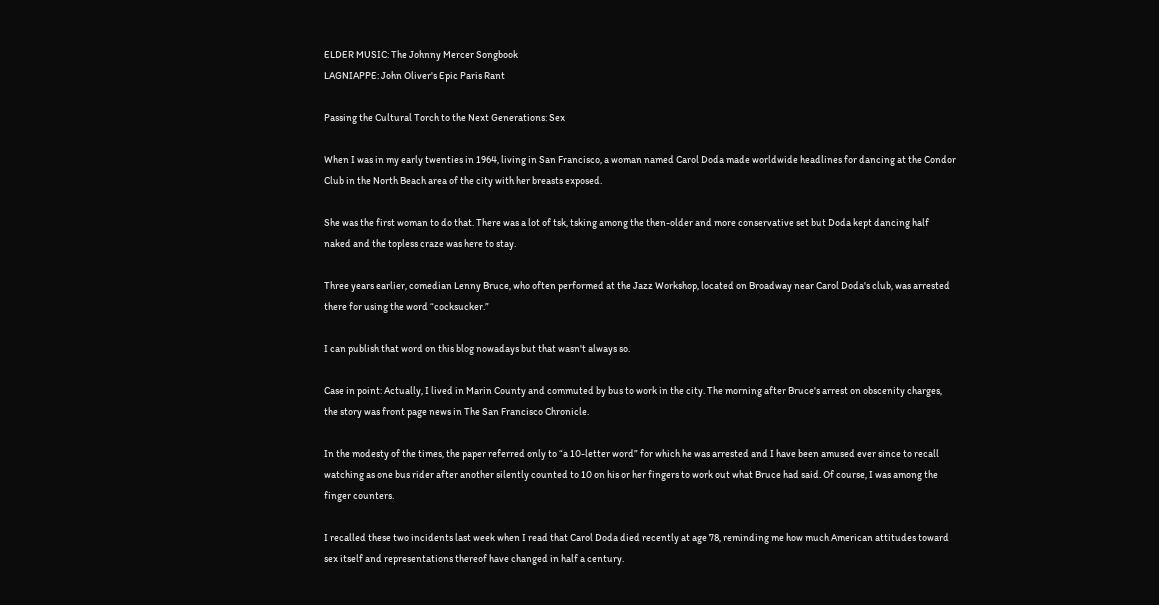ELDER MUSIC: The Johnny Mercer Songbook
LAGNIAPPE: John Oliver's Epic Paris Rant

Passing the Cultural Torch to the Next Generations: Sex

When I was in my early twenties in 1964, living in San Francisco, a woman named Carol Doda made worldwide headlines for dancing at the Condor Club in the North Beach area of the city with her breasts exposed.

She was the first woman to do that. There was a lot of tsk, tsking among the then-older and more conservative set but Doda kept dancing half naked and the topless craze was here to stay.

Three years earlier, comedian Lenny Bruce, who often performed at the Jazz Workshop, located on Broadway near Carol Doda's club, was arrested there for using the word “cocksucker.”

I can publish that word on this blog nowadays but that wasn't always so.

Case in point: Actually, I lived in Marin County and commuted by bus to work in the city. The morning after Bruce's arrest on obscenity charges, the story was front page news in The San Francisco Chronicle.

In the modesty of the times, the paper referred only to “a 10-letter word” for which he was arrested and I have been amused ever since to recall watching as one bus rider after another silently counted to 10 on his or her fingers to work out what Bruce had said. Of course, I was among the finger counters.

I recalled these two incidents last week when I read that Carol Doda died recently at age 78, reminding me how much American attitudes toward sex itself and representations thereof have changed in half a century.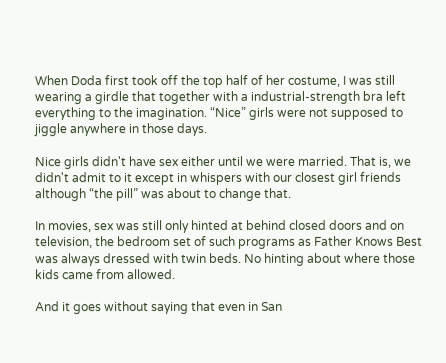When Doda first took off the top half of her costume, I was still wearing a girdle that together with a industrial-strength bra left everything to the imagination. “Nice” girls were not supposed to jiggle anywhere in those days.

Nice girls didn't have sex either until we were married. That is, we didn't admit to it except in whispers with our closest girl friends although “the pill” was about to change that.

In movies, sex was still only hinted at behind closed doors and on television, the bedroom set of such programs as Father Knows Best was always dressed with twin beds. No hinting about where those kids came from allowed.

And it goes without saying that even in San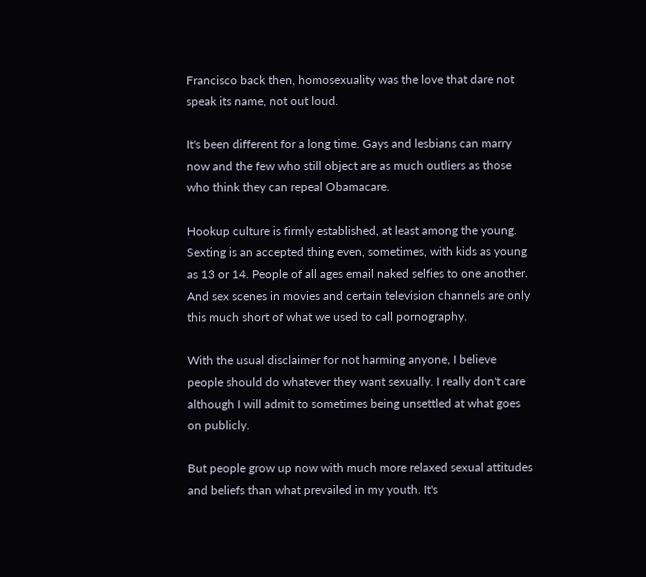Francisco back then, homosexuality was the love that dare not speak its name, not out loud.

It's been different for a long time. Gays and lesbians can marry now and the few who still object are as much outliers as those who think they can repeal Obamacare.

Hookup culture is firmly established, at least among the young. Sexting is an accepted thing even, sometimes, with kids as young as 13 or 14. People of all ages email naked selfies to one another. And sex scenes in movies and certain television channels are only this much short of what we used to call pornography.

With the usual disclaimer for not harming anyone, I believe people should do whatever they want sexually. I really don't care although I will admit to sometimes being unsettled at what goes on publicly.

But people grow up now with much more relaxed sexual attitudes and beliefs than what prevailed in my youth. It's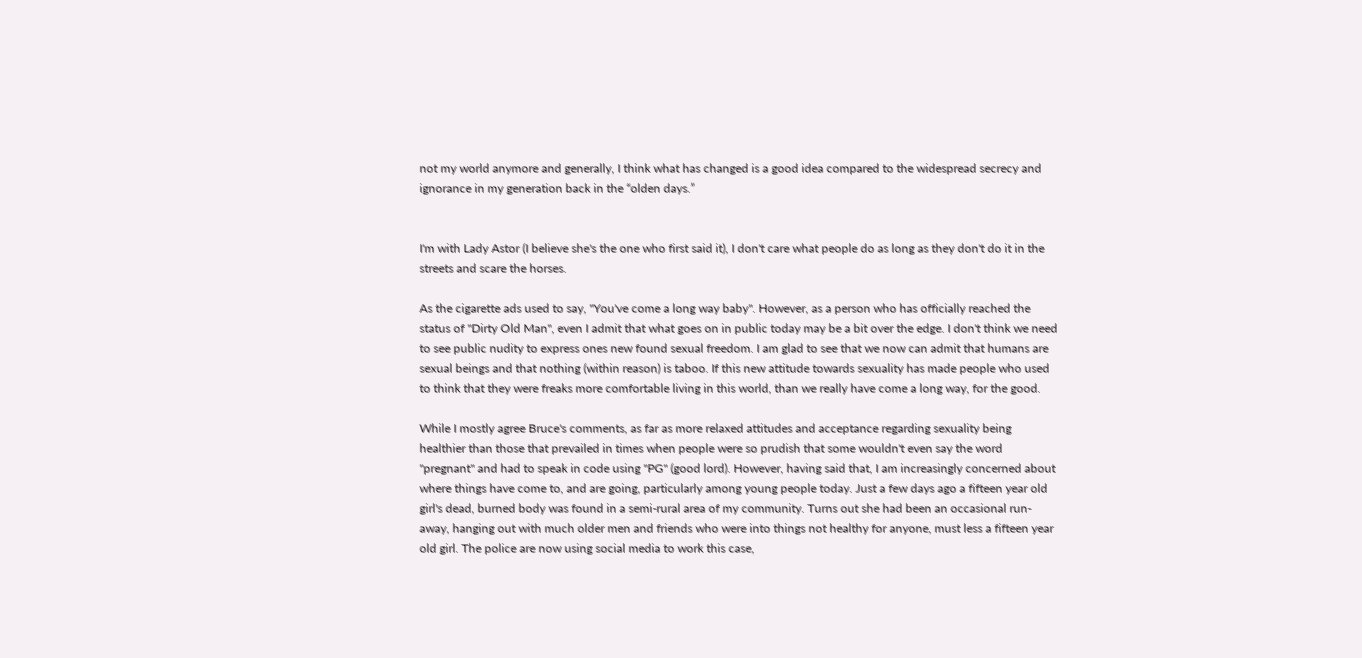not my world anymore and generally, I think what has changed is a good idea compared to the widespread secrecy and ignorance in my generation back in the “olden days.”


I'm with Lady Astor (I believe she's the one who first said it), I don't care what people do as long as they don't do it in the streets and scare the horses.

As the cigarette ads used to say, "You've come a long way baby". However, as a person who has officially reached the status of "Dirty Old Man", even I admit that what goes on in public today may be a bit over the edge. I don't think we need to see public nudity to express ones new found sexual freedom. I am glad to see that we now can admit that humans are sexual beings and that nothing (within reason) is taboo. If this new attitude towards sexuality has made people who used to think that they were freaks more comfortable living in this world, than we really have come a long way, for the good.

While I mostly agree Bruce's comments, as far as more relaxed attitudes and acceptance regarding sexuality being healthier than those that prevailed in times when people were so prudish that some wouldn't even say the word "pregnant" and had to speak in code using "PG" (good lord). However, having said that, I am increasingly concerned about where things have come to, and are going, particularly among young people today. Just a few days ago a fifteen year old girl's dead, burned body was found in a semi-rural area of my community. Turns out she had been an occasional run-away, hanging out with much older men and friends who were into things not healthy for anyone, must less a fifteen year old girl. The police are now using social media to work this case,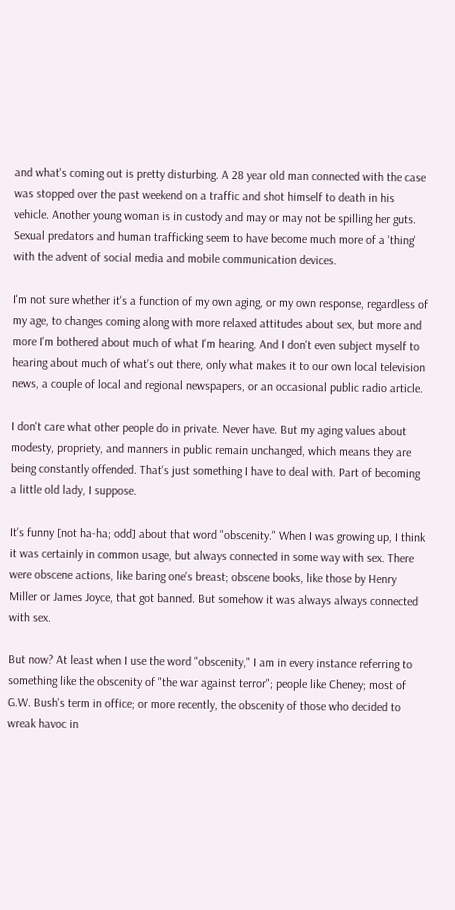and what's coming out is pretty disturbing. A 28 year old man connected with the case was stopped over the past weekend on a traffic and shot himself to death in his vehicle. Another young woman is in custody and may or may not be spilling her guts. Sexual predators and human trafficking seem to have become much more of a 'thing' with the advent of social media and mobile communication devices.

I'm not sure whether it's a function of my own aging, or my own response, regardless of my age, to changes coming along with more relaxed attitudes about sex, but more and more I'm bothered about much of what I'm hearing. And I don't even subject myself to hearing about much of what's out there, only what makes it to our own local television news, a couple of local and regional newspapers, or an occasional public radio article.

I don't care what other people do in private. Never have. But my aging values about modesty, propriety, and manners in public remain unchanged, which means they are being constantly offended. That's just something I have to deal with. Part of becoming a little old lady, I suppose.

It's funny [not ha-ha; odd] about that word "obscenity." When I was growing up, I think it was certainly in common usage, but always connected in some way with sex. There were obscene actions, like baring one's breast; obscene books, like those by Henry Miller or James Joyce, that got banned. But somehow it was always always connected with sex.

But now? At least when I use the word "obscenity," I am in every instance referring to something like the obscenity of "the war against terror"; people like Cheney; most of G.W. Bush's term in office; or more recently, the obscenity of those who decided to wreak havoc in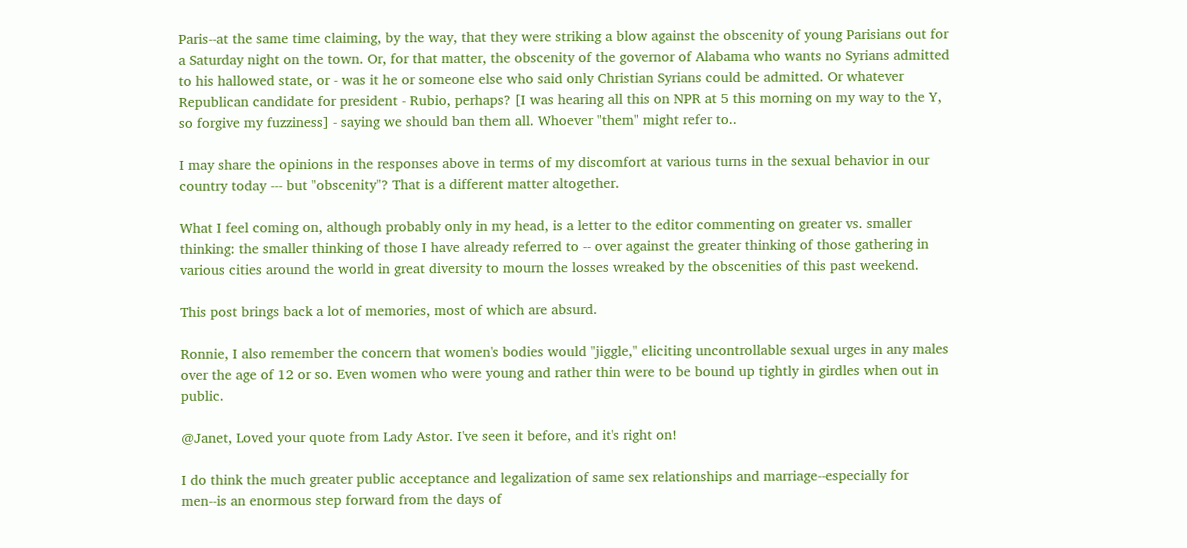Paris--at the same time claiming, by the way, that they were striking a blow against the obscenity of young Parisians out for a Saturday night on the town. Or, for that matter, the obscenity of the governor of Alabama who wants no Syrians admitted to his hallowed state, or - was it he or someone else who said only Christian Syrians could be admitted. Or whatever Republican candidate for president - Rubio, perhaps? [I was hearing all this on NPR at 5 this morning on my way to the Y, so forgive my fuzziness] - saying we should ban them all. Whoever "them" might refer to..

I may share the opinions in the responses above in terms of my discomfort at various turns in the sexual behavior in our country today --- but "obscenity"? That is a different matter altogether.

What I feel coming on, although probably only in my head, is a letter to the editor commenting on greater vs. smaller thinking: the smaller thinking of those I have already referred to -- over against the greater thinking of those gathering in various cities around the world in great diversity to mourn the losses wreaked by the obscenities of this past weekend.

This post brings back a lot of memories, most of which are absurd.

Ronnie, I also remember the concern that women's bodies would "jiggle," eliciting uncontrollable sexual urges in any males over the age of 12 or so. Even women who were young and rather thin were to be bound up tightly in girdles when out in public.

@Janet, Loved your quote from Lady Astor. I've seen it before, and it's right on!

I do think the much greater public acceptance and legalization of same sex relationships and marriage--especially for men--is an enormous step forward from the days of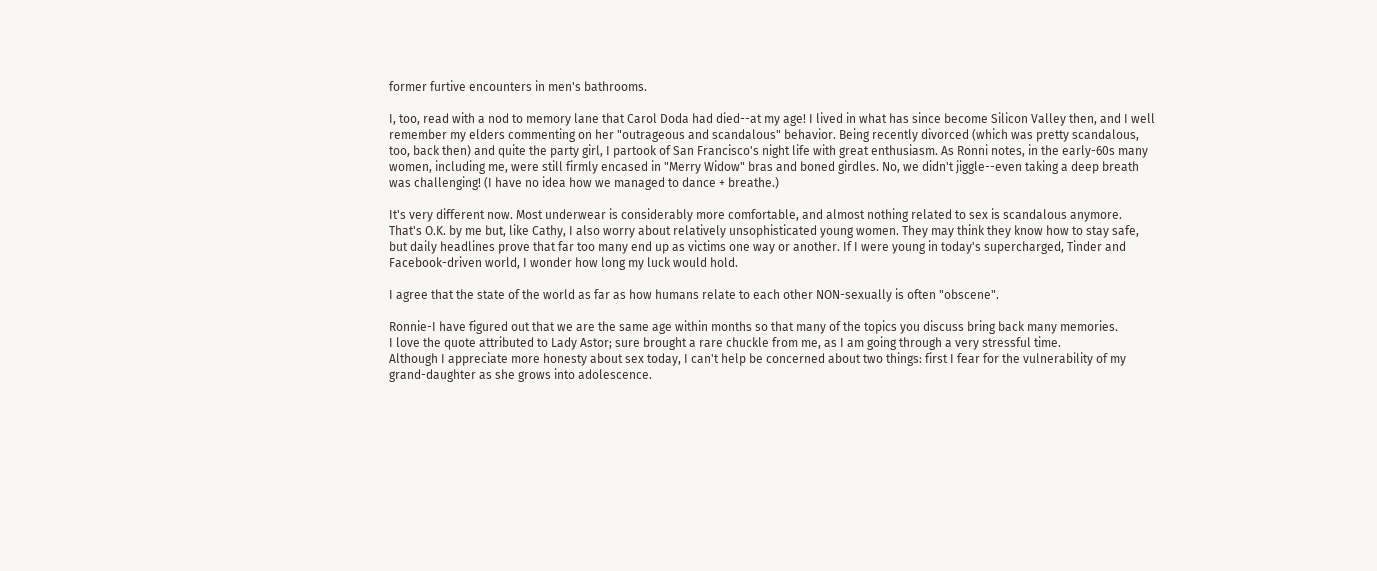former furtive encounters in men's bathrooms.

I, too, read with a nod to memory lane that Carol Doda had died--at my age! I lived in what has since become Silicon Valley then, and I well remember my elders commenting on her "outrageous and scandalous" behavior. Being recently divorced (which was pretty scandalous, too, back then) and quite the party girl, I partook of San Francisco's night life with great enthusiasm. As Ronni notes, in the early-60s many women, including me, were still firmly encased in "Merry Widow" bras and boned girdles. No, we didn't jiggle--even taking a deep breath was challenging! (I have no idea how we managed to dance + breathe.)

It's very different now. Most underwear is considerably more comfortable, and almost nothing related to sex is scandalous anymore. That's O.K. by me but, like Cathy, I also worry about relatively unsophisticated young women. They may think they know how to stay safe, but daily headlines prove that far too many end up as victims one way or another. If I were young in today's supercharged, Tinder and Facebook-driven world, I wonder how long my luck would hold.

I agree that the state of the world as far as how humans relate to each other NON-sexually is often "obscene".

Ronnie-I have figured out that we are the same age within months so that many of the topics you discuss bring back many memories.
I love the quote attributed to Lady Astor; sure brought a rare chuckle from me, as I am going through a very stressful time.
Although I appreciate more honesty about sex today, I can't help be concerned about two things: first I fear for the vulnerability of my grand-daughter as she grows into adolescence.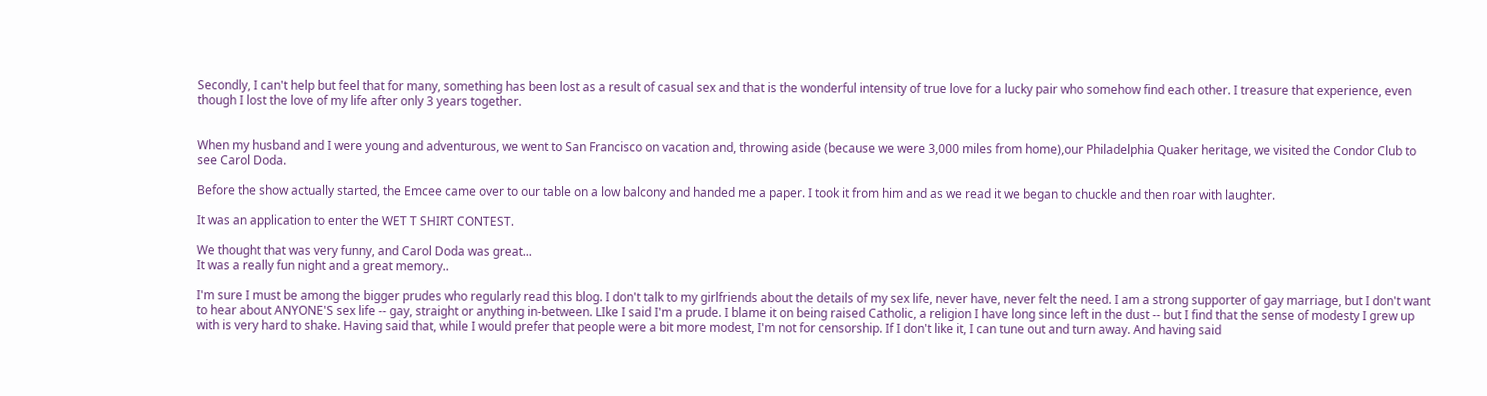Secondly, I can't help but feel that for many, something has been lost as a result of casual sex and that is the wonderful intensity of true love for a lucky pair who somehow find each other. I treasure that experience, even though I lost the love of my life after only 3 years together.


When my husband and I were young and adventurous, we went to San Francisco on vacation and, throwing aside (because we were 3,000 miles from home),our Philadelphia Quaker heritage, we visited the Condor Club to see Carol Doda.

Before the show actually started, the Emcee came over to our table on a low balcony and handed me a paper. I took it from him and as we read it we began to chuckle and then roar with laughter.

It was an application to enter the WET T SHIRT CONTEST.

We thought that was very funny, and Carol Doda was great...
It was a really fun night and a great memory..

I'm sure I must be among the bigger prudes who regularly read this blog. I don't talk to my girlfriends about the details of my sex life, never have, never felt the need. I am a strong supporter of gay marriage, but I don't want to hear about ANYONE'S sex life -- gay, straight or anything in-between. LIke I said I'm a prude. I blame it on being raised Catholic, a religion I have long since left in the dust -- but I find that the sense of modesty I grew up with is very hard to shake. Having said that, while I would prefer that people were a bit more modest, I'm not for censorship. If I don't like it, I can tune out and turn away. And having said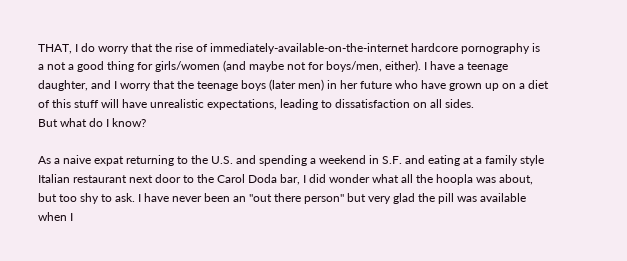THAT, I do worry that the rise of immediately-available-on-the-internet hardcore pornography is a not a good thing for girls/women (and maybe not for boys/men, either). I have a teenage daughter, and I worry that the teenage boys (later men) in her future who have grown up on a diet of this stuff will have unrealistic expectations, leading to dissatisfaction on all sides.
But what do I know?

As a naive expat returning to the U.S. and spending a weekend in S.F. and eating at a family style Italian restaurant next door to the Carol Doda bar, I did wonder what all the hoopla was about, but too shy to ask. I have never been an "out there person" but very glad the pill was available when I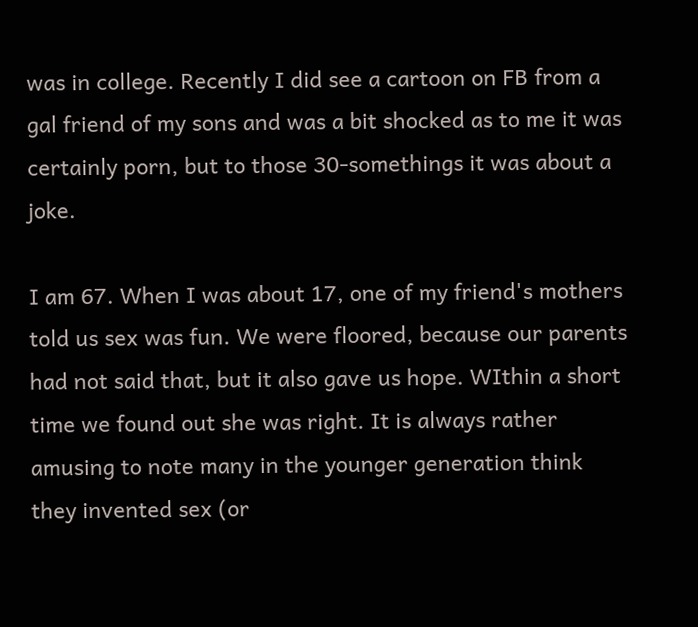was in college. Recently I did see a cartoon on FB from a gal friend of my sons and was a bit shocked as to me it was certainly porn, but to those 30-somethings it was about a joke.

I am 67. When I was about 17, one of my friend's mothers told us sex was fun. We were floored, because our parents had not said that, but it also gave us hope. WIthin a short time we found out she was right. It is always rather amusing to note many in the younger generation think they invented sex (or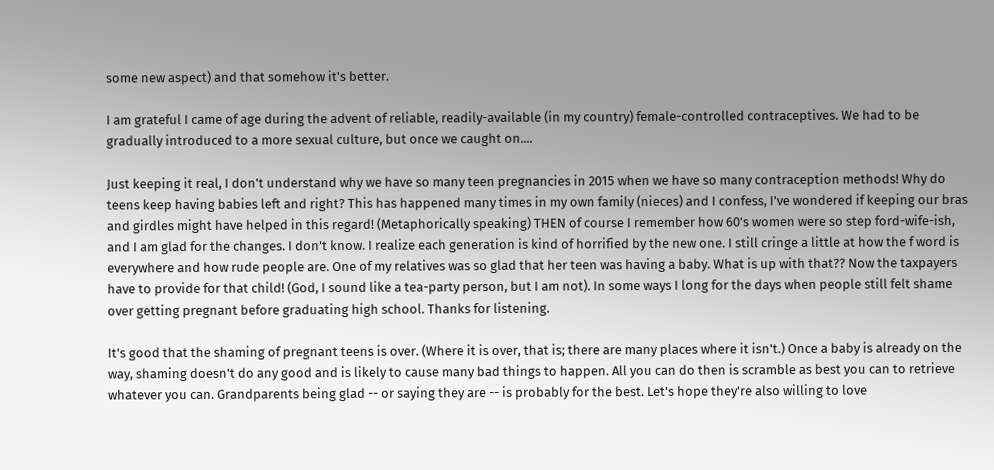some new aspect) and that somehow it's better.

I am grateful I came of age during the advent of reliable, readily-available (in my country) female-controlled contraceptives. We had to be gradually introduced to a more sexual culture, but once we caught on....

Just keeping it real, I don't understand why we have so many teen pregnancies in 2015 when we have so many contraception methods! Why do teens keep having babies left and right? This has happened many times in my own family (nieces) and I confess, I've wondered if keeping our bras and girdles might have helped in this regard! (Metaphorically speaking) THEN of course I remember how 60's women were so step ford-wife-ish, and I am glad for the changes. I don't know. I realize each generation is kind of horrified by the new one. I still cringe a little at how the f word is everywhere and how rude people are. One of my relatives was so glad that her teen was having a baby. What is up with that?? Now the taxpayers have to provide for that child! (God, I sound like a tea-party person, but I am not). In some ways I long for the days when people still felt shame over getting pregnant before graduating high school. Thanks for listening.

It's good that the shaming of pregnant teens is over. (Where it is over, that is; there are many places where it isn't.) Once a baby is already on the way, shaming doesn't do any good and is likely to cause many bad things to happen. All you can do then is scramble as best you can to retrieve whatever you can. Grandparents being glad -- or saying they are -- is probably for the best. Let's hope they're also willing to love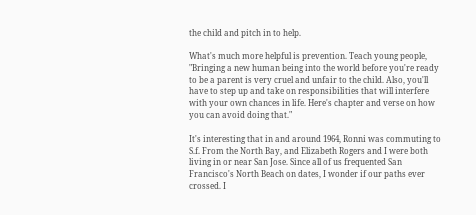the child and pitch in to help.

What's much more helpful is prevention. Teach young people, "Bringing a new human being into the world before you're ready to be a parent is very cruel and unfair to the child. Also, you'll have to step up and take on responsibilities that will interfere with your own chances in life. Here's chapter and verse on how you can avoid doing that."

It's interesting that in and around 1964, Ronni was commuting to S.f. From the North Bay, and Elizabeth Rogers and I were both living in or near San Jose. Since all of us frequented San Francisco's North Beach on dates, I wonder if our paths ever crossed. I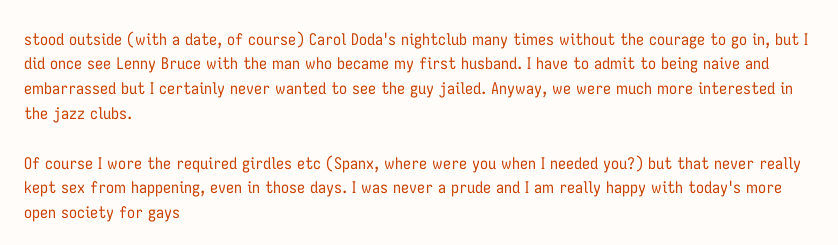stood outside (with a date, of course) Carol Doda's nightclub many times without the courage to go in, but I did once see Lenny Bruce with the man who became my first husband. I have to admit to being naive and embarrassed but I certainly never wanted to see the guy jailed. Anyway, we were much more interested in the jazz clubs.

Of course I wore the required girdles etc (Spanx, where were you when I needed you?) but that never really kept sex from happening, even in those days. I was never a prude and I am really happy with today's more open society for gays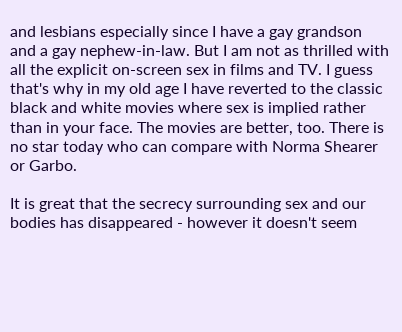and lesbians especially since I have a gay grandson and a gay nephew-in-law. But I am not as thrilled with all the explicit on-screen sex in films and TV. I guess that's why in my old age I have reverted to the classic black and white movies where sex is implied rather than in your face. The movies are better, too. There is no star today who can compare with Norma Shearer or Garbo.

It is great that the secrecy surrounding sex and our bodies has disappeared - however it doesn't seem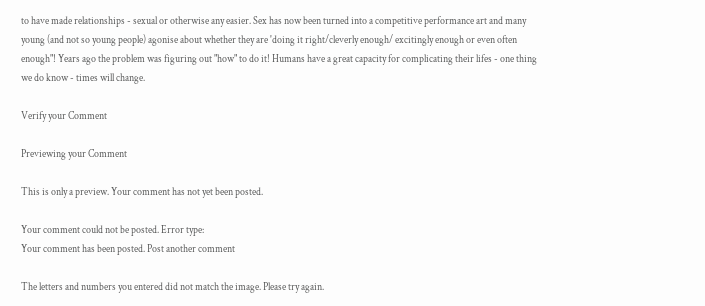to have made relationships - sexual or otherwise any easier. Sex has now been turned into a competitive performance art and many young (and not so young people) agonise about whether they are 'doing it right/cleverly enough/ excitingly enough or even often enough"! Years ago the problem was figuring out "how" to do it! Humans have a great capacity for complicating their lifes - one thing we do know - times will change.

Verify your Comment

Previewing your Comment

This is only a preview. Your comment has not yet been posted.

Your comment could not be posted. Error type:
Your comment has been posted. Post another comment

The letters and numbers you entered did not match the image. Please try again.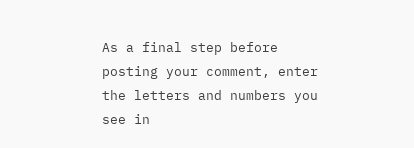As a final step before posting your comment, enter the letters and numbers you see in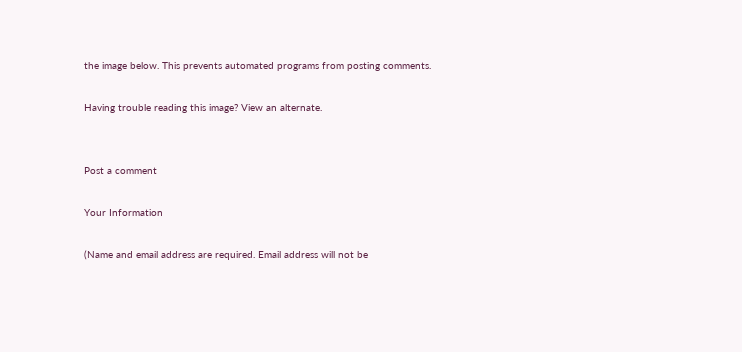the image below. This prevents automated programs from posting comments.

Having trouble reading this image? View an alternate.


Post a comment

Your Information

(Name and email address are required. Email address will not be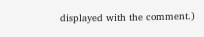displayed with the comment.)